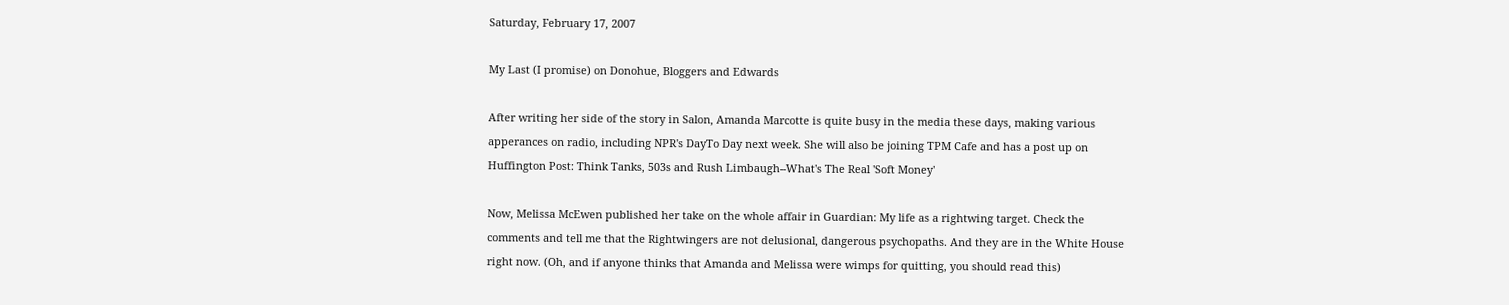Saturday, February 17, 2007

My Last (I promise) on Donohue, Bloggers and Edwards

After writing her side of the story in Salon, Amanda Marcotte is quite busy in the media these days, making various apperances on radio, including NPR's DayTo Day next week. She will also be joining TPM Cafe and has a post up on Huffington Post: Think Tanks, 503s and Rush Limbaugh--What's The Real 'Soft Money'

Now, Melissa McEwen published her take on the whole affair in Guardian: My life as a rightwing target. Check the comments and tell me that the Rightwingers are not delusional, dangerous psychopaths. And they are in the White House right now. (Oh, and if anyone thinks that Amanda and Melissa were wimps for quitting, you should read this)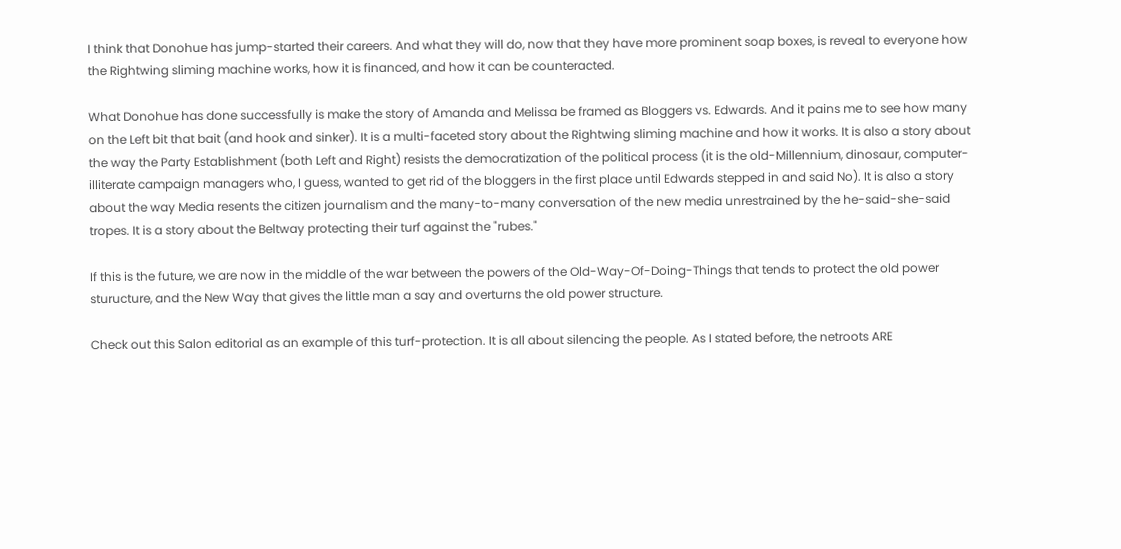I think that Donohue has jump-started their careers. And what they will do, now that they have more prominent soap boxes, is reveal to everyone how the Rightwing sliming machine works, how it is financed, and how it can be counteracted.

What Donohue has done successfully is make the story of Amanda and Melissa be framed as Bloggers vs. Edwards. And it pains me to see how many on the Left bit that bait (and hook and sinker). It is a multi-faceted story about the Rightwing sliming machine and how it works. It is also a story about the way the Party Establishment (both Left and Right) resists the democratization of the political process (it is the old-Millennium, dinosaur, computer-illiterate campaign managers who, I guess, wanted to get rid of the bloggers in the first place until Edwards stepped in and said No). It is also a story about the way Media resents the citizen journalism and the many-to-many conversation of the new media unrestrained by the he-said-she-said tropes. It is a story about the Beltway protecting their turf against the "rubes."

If this is the future, we are now in the middle of the war between the powers of the Old-Way-Of-Doing-Things that tends to protect the old power sturucture, and the New Way that gives the little man a say and overturns the old power structure.

Check out this Salon editorial as an example of this turf-protection. It is all about silencing the people. As I stated before, the netroots ARE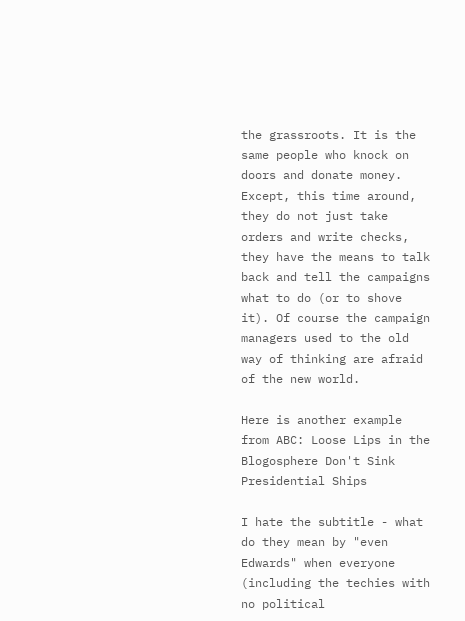the grassroots. It is the same people who knock on doors and donate money. Except, this time around, they do not just take orders and write checks, they have the means to talk back and tell the campaigns what to do (or to shove it). Of course the campaign managers used to the old way of thinking are afraid of the new world.

Here is another example from ABC: Loose Lips in the Blogosphere Don't Sink Presidential Ships

I hate the subtitle - what do they mean by "even Edwards" when everyone (including the techies with no political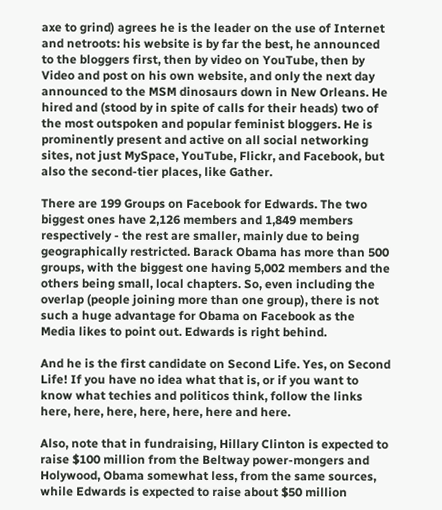axe to grind) agrees he is the leader on the use of Internet and netroots: his website is by far the best, he announced to the bloggers first, then by video on YouTube, then by Video and post on his own website, and only the next day announced to the MSM dinosaurs down in New Orleans. He hired and (stood by in spite of calls for their heads) two of the most outspoken and popular feminist bloggers. He is prominently present and active on all social networking sites, not just MySpace, YouTube, Flickr, and Facebook, but also the second-tier places, like Gather.

There are 199 Groups on Facebook for Edwards. The two biggest ones have 2,126 members and 1,849 members respectively - the rest are smaller, mainly due to being geographically restricted. Barack Obama has more than 500 groups, with the biggest one having 5,002 members and the others being small, local chapters. So, even including the overlap (people joining more than one group), there is not such a huge advantage for Obama on Facebook as the Media likes to point out. Edwards is right behind.

And he is the first candidate on Second Life. Yes, on Second Life! If you have no idea what that is, or if you want to know what techies and politicos think, follow the links here, here, here, here, here, here and here.

Also, note that in fundraising, Hillary Clinton is expected to raise $100 million from the Beltway power-mongers and Holywood, Obama somewhat less, from the same sources, while Edwards is expected to raise about $50 million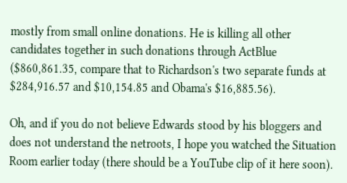mostly from small online donations. He is killing all other candidates together in such donations through ActBlue ($860,861.35, compare that to Richardson's two separate funds at $284,916.57 and $10,154.85 and Obama's $16,885.56).

Oh, and if you do not believe Edwards stood by his bloggers and does not understand the netroots, I hope you watched the Situation Room earlier today (there should be a YouTube clip of it here soon).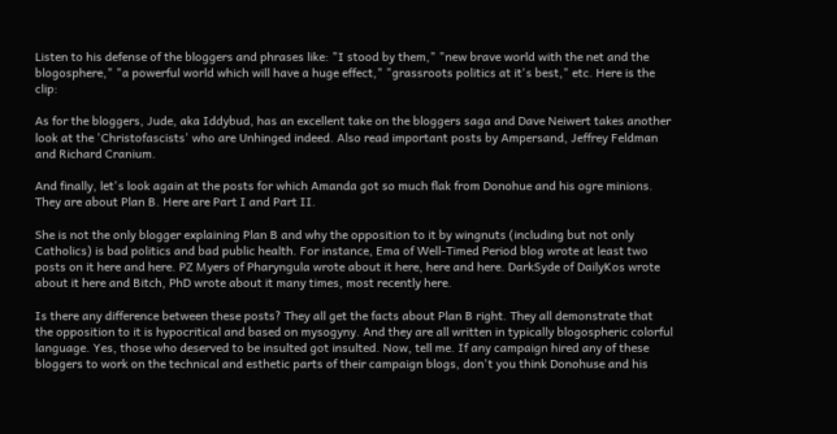Listen to his defense of the bloggers and phrases like: "I stood by them," "new brave world with the net and the blogosphere," "a powerful world which will have a huge effect," "grassroots politics at it's best," etc. Here is the clip:

As for the bloggers, Jude, aka Iddybud, has an excellent take on the bloggers saga and Dave Neiwert takes another look at the 'Christofascists' who are Unhinged indeed. Also read important posts by Ampersand, Jeffrey Feldman and Richard Cranium.

And finally, let's look again at the posts for which Amanda got so much flak from Donohue and his ogre minions. They are about Plan B. Here are Part I and Part II.

She is not the only blogger explaining Plan B and why the opposition to it by wingnuts (including but not only Catholics) is bad politics and bad public health. For instance, Ema of Well-Timed Period blog wrote at least two posts on it here and here. PZ Myers of Pharyngula wrote about it here, here and here. DarkSyde of DailyKos wrote about it here and Bitch, PhD wrote about it many times, most recently here.

Is there any difference between these posts? They all get the facts about Plan B right. They all demonstrate that the opposition to it is hypocritical and based on mysogyny. And they are all written in typically blogospheric colorful language. Yes, those who deserved to be insulted got insulted. Now, tell me. If any campaign hired any of these bloggers to work on the technical and esthetic parts of their campaign blogs, don't you think Donohuse and his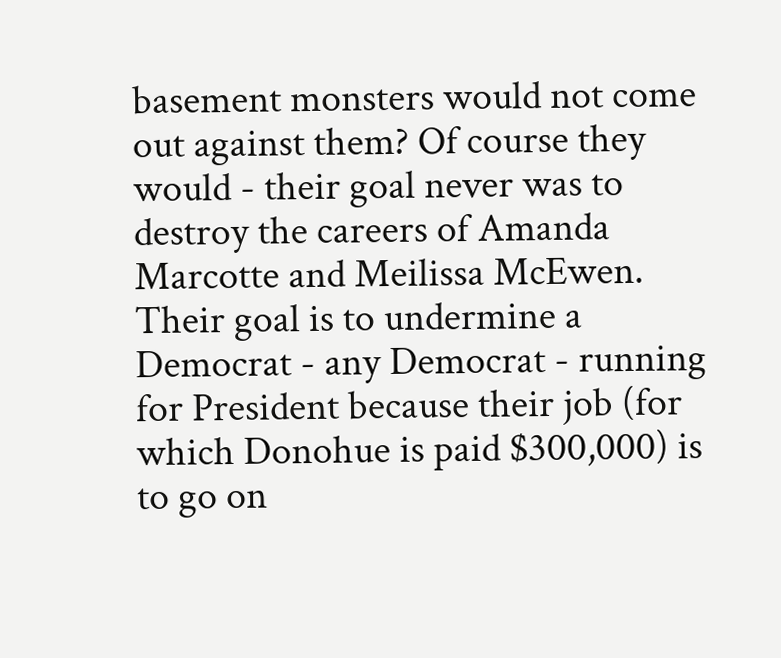basement monsters would not come out against them? Of course they would - their goal never was to destroy the careers of Amanda Marcotte and Meilissa McEwen. Their goal is to undermine a Democrat - any Democrat - running for President because their job (for which Donohue is paid $300,000) is to go on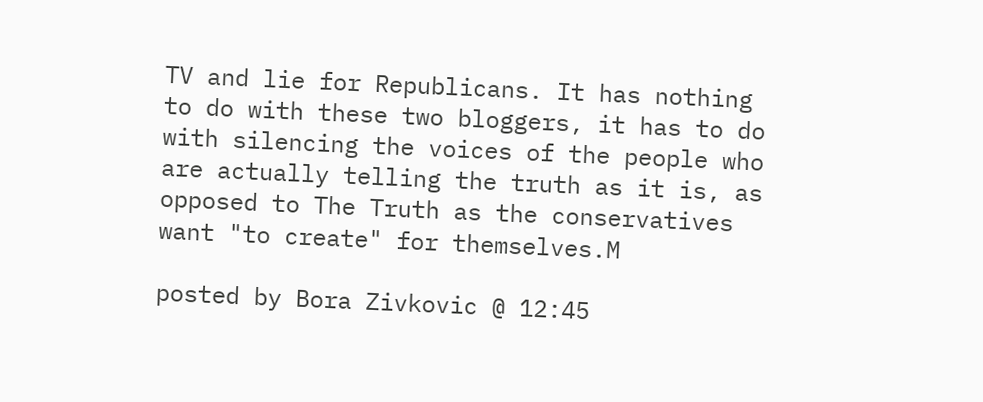TV and lie for Republicans. It has nothing to do with these two bloggers, it has to do with silencing the voices of the people who are actually telling the truth as it is, as opposed to The Truth as the conservatives want "to create" for themselves.M

posted by Bora Zivkovic @ 12:45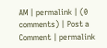AM | permalink | (0 comments) | Post a Comment | permalink